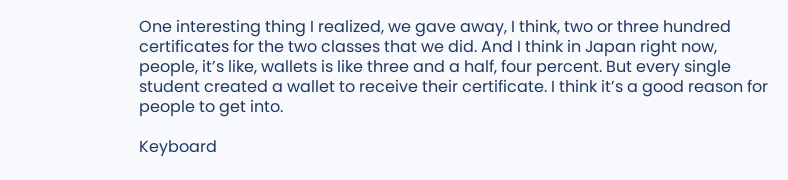One interesting thing I realized, we gave away, I think, two or three hundred certificates for the two classes that we did. And I think in Japan right now, people, it’s like, wallets is like three and a half, four percent. But every single student created a wallet to receive their certificate. I think it’s a good reason for people to get into.

Keyboard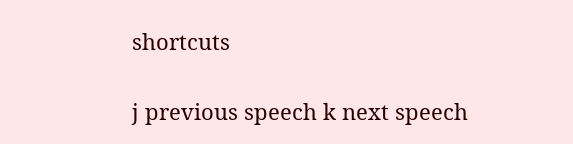shortcuts

j previous speech k next speech